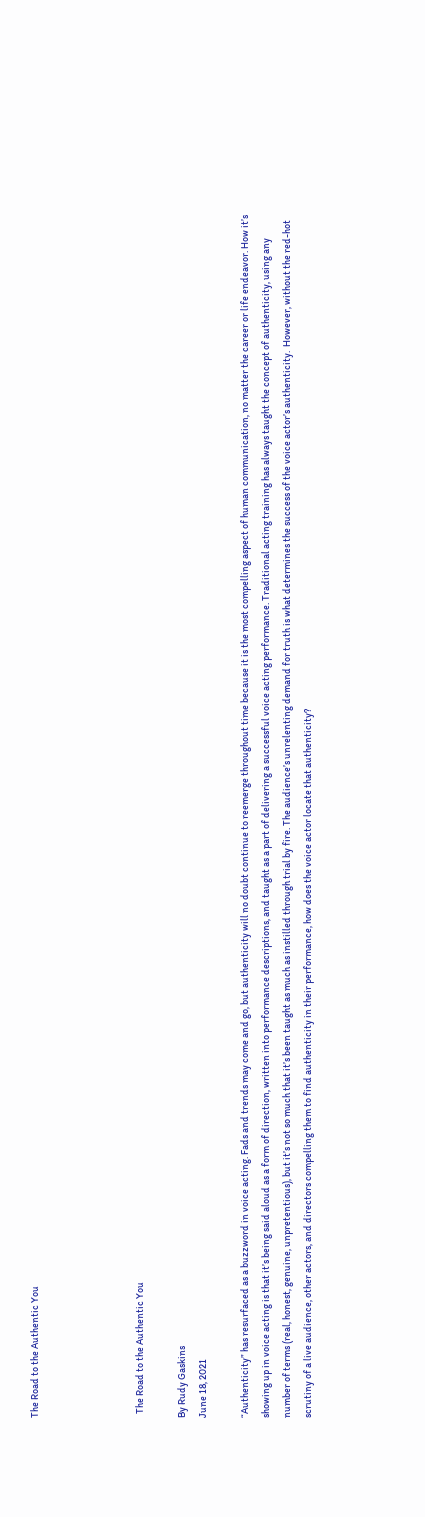The Road to the Authentic You




  The Road to the Authentic You

By Rudy Gaskins
June 18, 2021

“Authenticity” has resurfaced as a buzzword in voice acting. Fads and trends may come and go, but authenticity will no doubt continue to reemerge throughout time because it is the most compelling aspect of human communication, no matter the career or life endeavor. How it’s showing up in voice acting is that it’s being said aloud as a form of direction, written into performance descriptions, and taught as a part of delivering a successful voice acting performance. Traditional acting training has always taught the concept of authenticity, using any number of terms (real, honest, genuine, unpretentious), but it’s not so much that it’s been taught as much as instilled through trial by fire. The audience’s unrelenting demand for truth is what determines the success of the voice actor’s authenticity.  However, without the red-hot scrutiny of a live audience, other actors, and directors compelling them to find authenticity in their performance, how does the voice actor locate that authenticity?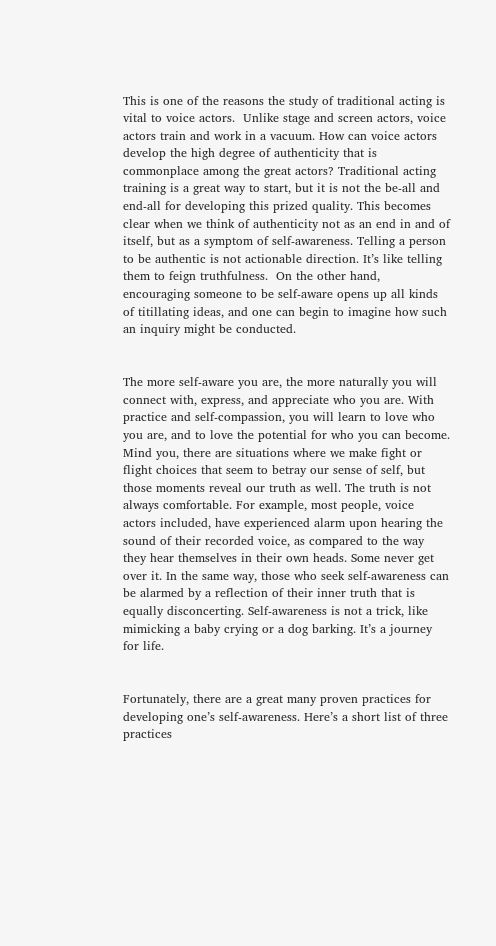This is one of the reasons the study of traditional acting is vital to voice actors.  Unlike stage and screen actors, voice actors train and work in a vacuum. How can voice actors develop the high degree of authenticity that is commonplace among the great actors? Traditional acting training is a great way to start, but it is not the be-all and end-all for developing this prized quality. This becomes clear when we think of authenticity not as an end in and of itself, but as a symptom of self-awareness. Telling a person to be authentic is not actionable direction. It’s like telling them to feign truthfulness.  On the other hand, encouraging someone to be self-aware opens up all kinds of titillating ideas, and one can begin to imagine how such an inquiry might be conducted.


The more self-aware you are, the more naturally you will connect with, express, and appreciate who you are. With practice and self-compassion, you will learn to love who you are, and to love the potential for who you can become. Mind you, there are situations where we make fight or flight choices that seem to betray our sense of self, but those moments reveal our truth as well. The truth is not always comfortable. For example, most people, voice actors included, have experienced alarm upon hearing the sound of their recorded voice, as compared to the way they hear themselves in their own heads. Some never get over it. In the same way, those who seek self-awareness can be alarmed by a reflection of their inner truth that is equally disconcerting. Self-awareness is not a trick, like mimicking a baby crying or a dog barking. It’s a journey for life.


Fortunately, there are a great many proven practices for developing one’s self-awareness. Here’s a short list of three practices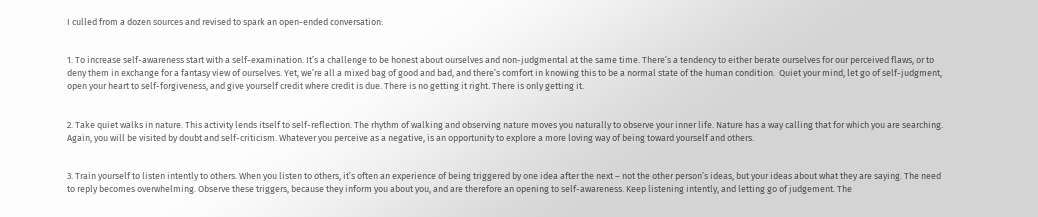I culled from a dozen sources and revised to spark an open-ended conversation:


1. To increase self-awareness start with a self-examination. It’s a challenge to be honest about ourselves and non-judgmental at the same time. There’s a tendency to either berate ourselves for our perceived flaws, or to deny them in exchange for a fantasy view of ourselves. Yet, we’re all a mixed bag of good and bad, and there’s comfort in knowing this to be a normal state of the human condition.  Quiet your mind, let go of self-judgment, open your heart to self-forgiveness, and give yourself credit where credit is due. There is no getting it right. There is only getting it.


2. Take quiet walks in nature. This activity lends itself to self-reflection. The rhythm of walking and observing nature moves you naturally to observe your inner life. Nature has a way calling that for which you are searching. Again, you will be visited by doubt and self-criticism. Whatever you perceive as a negative, is an opportunity to explore a more loving way of being toward yourself and others.


3. Train yourself to listen intently to others. When you listen to others, it’s often an experience of being triggered by one idea after the next – not the other person’s ideas, but your ideas about what they are saying. The need to reply becomes overwhelming. Observe these triggers, because they inform you about you, and are therefore an opening to self-awareness. Keep listening intently, and letting go of judgement. The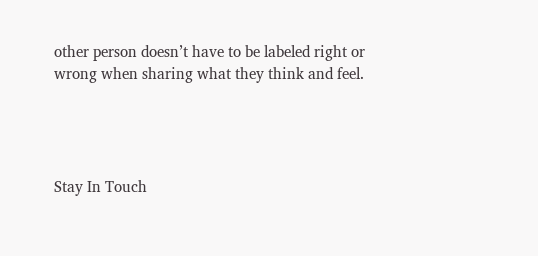other person doesn’t have to be labeled right or wrong when sharing what they think and feel.




Stay In Touch